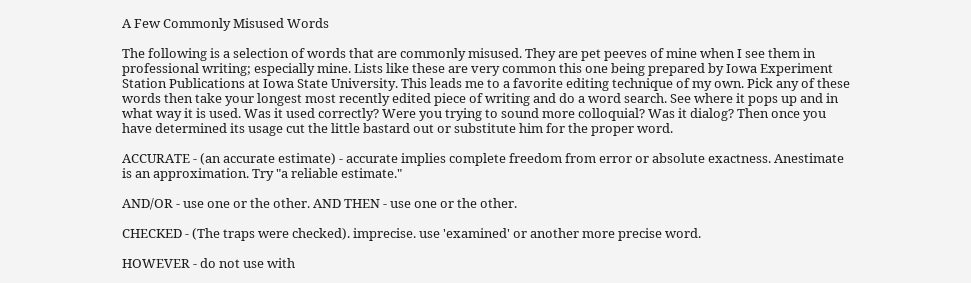A Few Commonly Misused Words

The following is a selection of words that are commonly misused. They are pet peeves of mine when I see them in professional writing; especially mine. Lists like these are very common this one being prepared by Iowa Experiment Station Publications at Iowa State University. This leads me to a favorite editing technique of my own. Pick any of these words then take your longest most recently edited piece of writing and do a word search. See where it pops up and in what way it is used. Was it used correctly? Were you trying to sound more colloquial? Was it dialog? Then once you have determined its usage cut the little bastard out or substitute him for the proper word.

ACCURATE - (an accurate estimate) - accurate implies complete freedom from error or absolute exactness. Anestimate is an approximation. Try "a reliable estimate."

AND/OR - use one or the other. AND THEN - use one or the other.

CHECKED - (The traps were checked). imprecise. use 'examined' or another more precise word.

HOWEVER - do not use with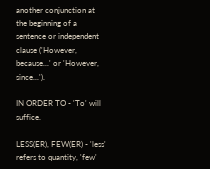another conjunction at the beginning of a sentence or independent clause ('However, because...' or 'However, since...').

IN ORDER TO - 'To' will suffice.

LESS(ER), FEW(ER) - 'less' refers to quantity, 'few'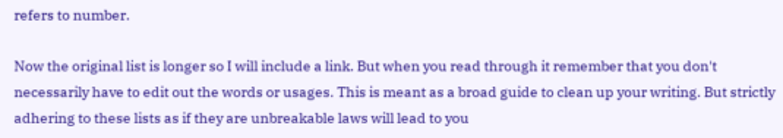refers to number.

Now the original list is longer so I will include a link. But when you read through it remember that you don't necessarily have to edit out the words or usages. This is meant as a broad guide to clean up your writing. But strictly adhering to these lists as if they are unbreakable laws will lead to you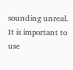sounding unreal. It is important to use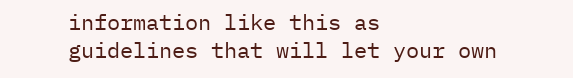information like this as guidelines that will let your own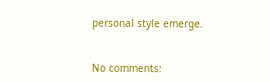personal style emerge.


No comments: